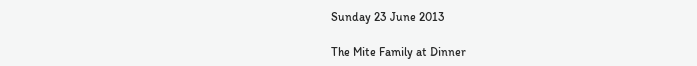Sunday 23 June 2013

The Mite Family at Dinner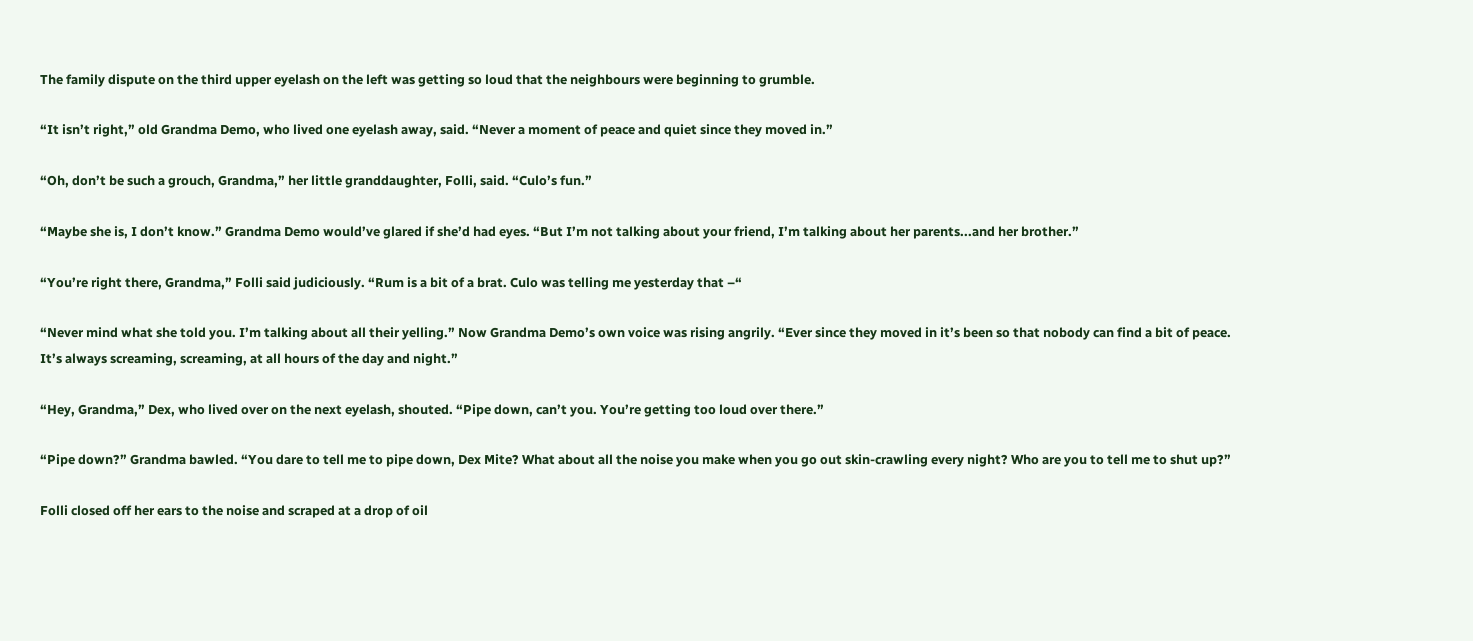The family dispute on the third upper eyelash on the left was getting so loud that the neighbours were beginning to grumble.

“It isn’t right,” old Grandma Demo, who lived one eyelash away, said. “Never a moment of peace and quiet since they moved in.”

“Oh, don’t be such a grouch, Grandma,” her little granddaughter, Folli, said. “Culo’s fun.”

“Maybe she is, I don’t know.” Grandma Demo would’ve glared if she’d had eyes. “But I’m not talking about your friend, I’m talking about her parents...and her brother.”

“You’re right there, Grandma,” Folli said judiciously. “Rum is a bit of a brat. Culo was telling me yesterday that –“

“Never mind what she told you. I’m talking about all their yelling.” Now Grandma Demo’s own voice was rising angrily. “Ever since they moved in it’s been so that nobody can find a bit of peace. It’s always screaming, screaming, at all hours of the day and night.”

“Hey, Grandma,” Dex, who lived over on the next eyelash, shouted. “Pipe down, can’t you. You’re getting too loud over there.”

“Pipe down?” Grandma bawled. “You dare to tell me to pipe down, Dex Mite? What about all the noise you make when you go out skin-crawling every night? Who are you to tell me to shut up?”

Folli closed off her ears to the noise and scraped at a drop of oil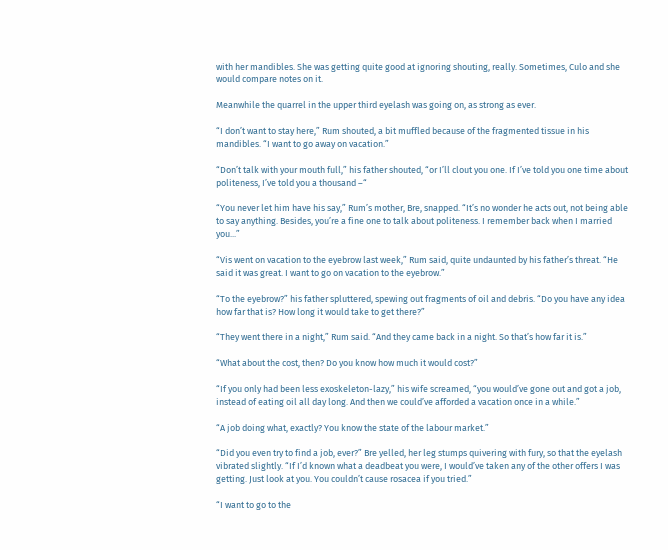with her mandibles. She was getting quite good at ignoring shouting, really. Sometimes, Culo and she would compare notes on it.

Meanwhile the quarrel in the upper third eyelash was going on, as strong as ever.

“I don’t want to stay here,” Rum shouted, a bit muffled because of the fragmented tissue in his mandibles. “I want to go away on vacation.”

“Don’t talk with your mouth full,” his father shouted, “or I’ll clout you one. If I’ve told you one time about politeness, I’ve told you a thousand –“

“You never let him have his say,” Rum’s mother, Bre, snapped. “It’s no wonder he acts out, not being able to say anything. Besides, you’re a fine one to talk about politeness. I remember back when I married you...”

“Vis went on vacation to the eyebrow last week,” Rum said, quite undaunted by his father’s threat. “He said it was great. I want to go on vacation to the eyebrow.”

“To the eyebrow?” his father spluttered, spewing out fragments of oil and debris. “Do you have any idea how far that is? How long it would take to get there?”

“They went there in a night,” Rum said. “And they came back in a night. So that’s how far it is.”

“What about the cost, then? Do you know how much it would cost?”

“If you only had been less exoskeleton-lazy,” his wife screamed, “you would’ve gone out and got a job, instead of eating oil all day long. And then we could’ve afforded a vacation once in a while.”

“A job doing what, exactly? You know the state of the labour market.”

“Did you even try to find a job, ever?” Bre yelled, her leg stumps quivering with fury, so that the eyelash vibrated slightly. “If I’d known what a deadbeat you were, I would’ve taken any of the other offers I was getting. Just look at you. You couldn’t cause rosacea if you tried.”

“I want to go to the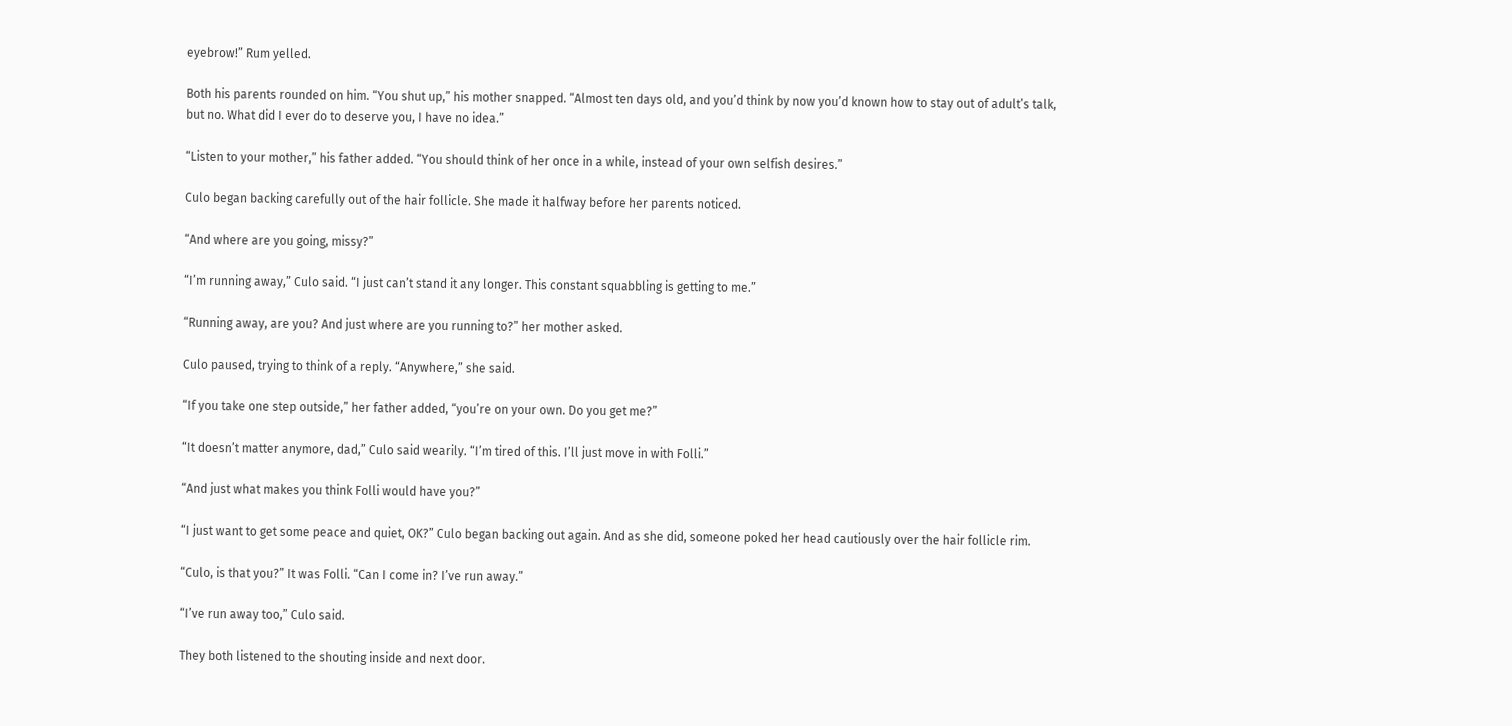eyebrow!” Rum yelled.

Both his parents rounded on him. “You shut up,” his mother snapped. “Almost ten days old, and you’d think by now you’d known how to stay out of adult’s talk, but no. What did I ever do to deserve you, I have no idea.”

“Listen to your mother,” his father added. “You should think of her once in a while, instead of your own selfish desires.”

Culo began backing carefully out of the hair follicle. She made it halfway before her parents noticed.

“And where are you going, missy?”

“I’m running away,” Culo said. “I just can’t stand it any longer. This constant squabbling is getting to me.”

“Running away, are you? And just where are you running to?” her mother asked.

Culo paused, trying to think of a reply. “Anywhere,” she said.

“If you take one step outside,” her father added, “you’re on your own. Do you get me?”

“It doesn’t matter anymore, dad,” Culo said wearily. “I’m tired of this. I’ll just move in with Folli.”

“And just what makes you think Folli would have you?”

“I just want to get some peace and quiet, OK?” Culo began backing out again. And as she did, someone poked her head cautiously over the hair follicle rim.

“Culo, is that you?” It was Folli. “Can I come in? I’ve run away.”

“I’ve run away too,” Culo said.

They both listened to the shouting inside and next door.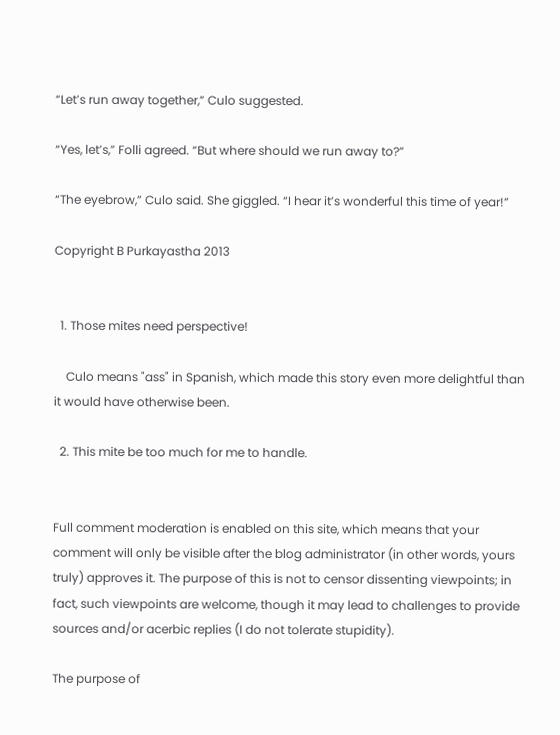“Let’s run away together,” Culo suggested.

“Yes, let’s,” Folli agreed. “But where should we run away to?”

“The eyebrow,” Culo said. She giggled. “I hear it’s wonderful this time of year!”

Copyright B Purkayastha 2013


  1. Those mites need perspective!

    Culo means "ass" in Spanish, which made this story even more delightful than it would have otherwise been.

  2. This mite be too much for me to handle.


Full comment moderation is enabled on this site, which means that your comment will only be visible after the blog administrator (in other words, yours truly) approves it. The purpose of this is not to censor dissenting viewpoints; in fact, such viewpoints are welcome, though it may lead to challenges to provide sources and/or acerbic replies (I do not tolerate stupidity).

The purpose of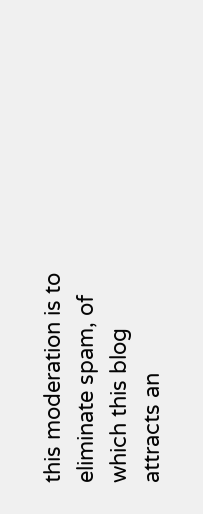this moderation is to eliminate spam, of which this blog attracts an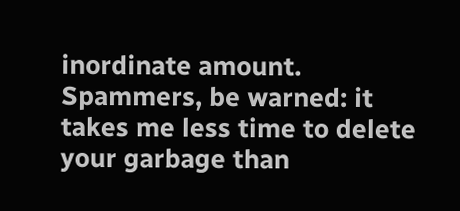inordinate amount. Spammers, be warned: it takes me less time to delete your garbage than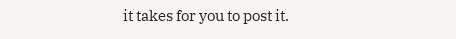it takes for you to post it.